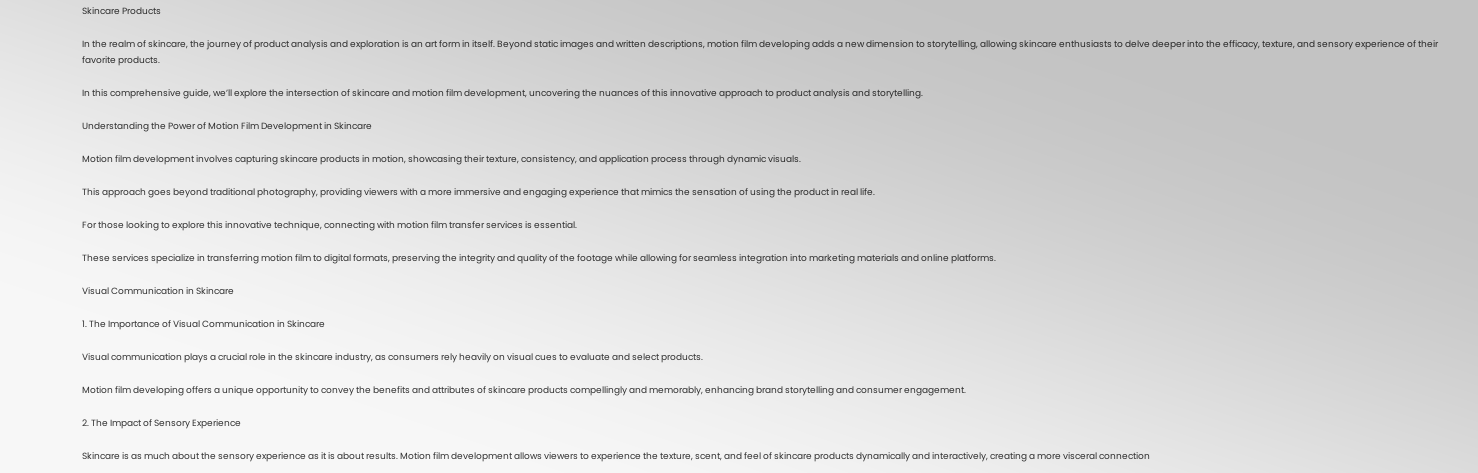Skincare Products

In the realm of skincare, the journey of product analysis and exploration is an art form in itself. Beyond static images and written descriptions, motion film developing adds a new dimension to storytelling, allowing skincare enthusiasts to delve deeper into the efficacy, texture, and sensory experience of their favorite products.

In this comprehensive guide, we’ll explore the intersection of skincare and motion film development, uncovering the nuances of this innovative approach to product analysis and storytelling.

Understanding the Power of Motion Film Development in Skincare

Motion film development involves capturing skincare products in motion, showcasing their texture, consistency, and application process through dynamic visuals.

This approach goes beyond traditional photography, providing viewers with a more immersive and engaging experience that mimics the sensation of using the product in real life.

For those looking to explore this innovative technique, connecting with motion film transfer services is essential.

These services specialize in transferring motion film to digital formats, preserving the integrity and quality of the footage while allowing for seamless integration into marketing materials and online platforms.

Visual Communication in Skincare

1. The Importance of Visual Communication in Skincare

Visual communication plays a crucial role in the skincare industry, as consumers rely heavily on visual cues to evaluate and select products.

Motion film developing offers a unique opportunity to convey the benefits and attributes of skincare products compellingly and memorably, enhancing brand storytelling and consumer engagement.

2. The Impact of Sensory Experience

Skincare is as much about the sensory experience as it is about results. Motion film development allows viewers to experience the texture, scent, and feel of skincare products dynamically and interactively, creating a more visceral connection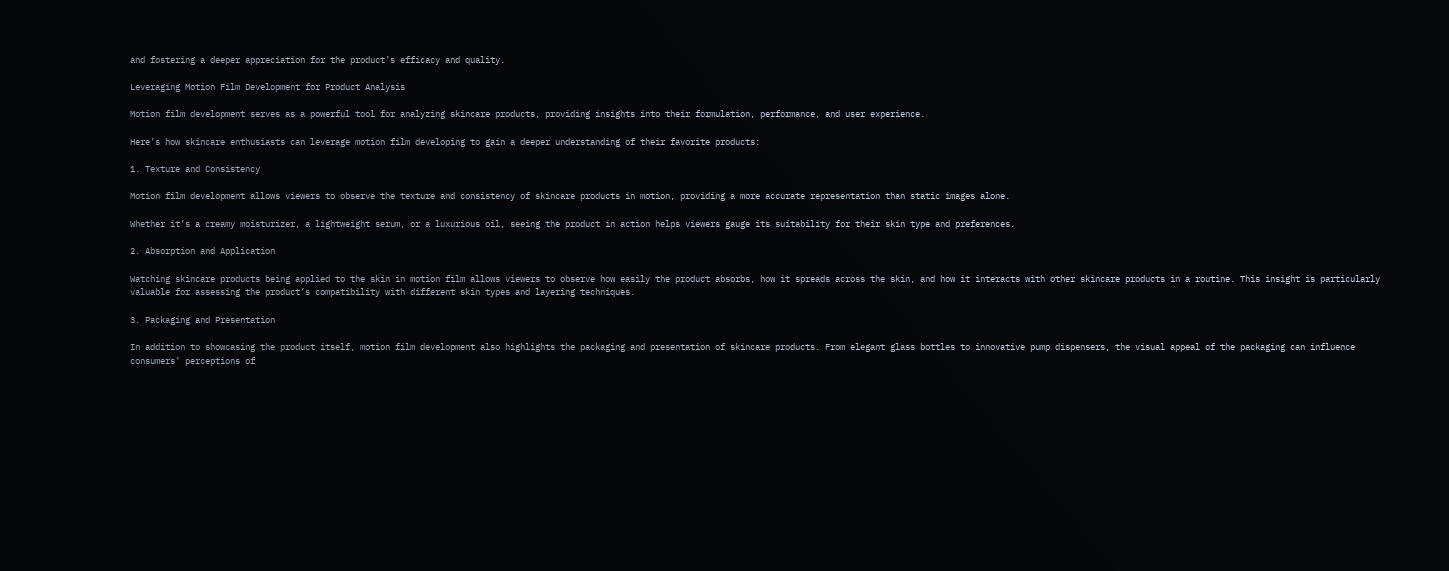and fostering a deeper appreciation for the product’s efficacy and quality.

Leveraging Motion Film Development for Product Analysis

Motion film development serves as a powerful tool for analyzing skincare products, providing insights into their formulation, performance, and user experience.

Here’s how skincare enthusiasts can leverage motion film developing to gain a deeper understanding of their favorite products:

1. Texture and Consistency

Motion film development allows viewers to observe the texture and consistency of skincare products in motion, providing a more accurate representation than static images alone.

Whether it’s a creamy moisturizer, a lightweight serum, or a luxurious oil, seeing the product in action helps viewers gauge its suitability for their skin type and preferences.

2. Absorption and Application

Watching skincare products being applied to the skin in motion film allows viewers to observe how easily the product absorbs, how it spreads across the skin, and how it interacts with other skincare products in a routine. This insight is particularly valuable for assessing the product’s compatibility with different skin types and layering techniques.

3. Packaging and Presentation

In addition to showcasing the product itself, motion film development also highlights the packaging and presentation of skincare products. From elegant glass bottles to innovative pump dispensers, the visual appeal of the packaging can influence consumers’ perceptions of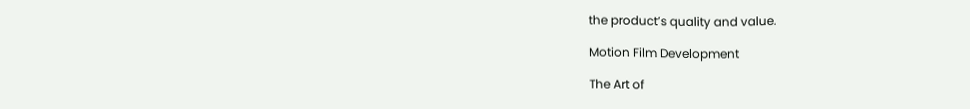the product’s quality and value.

Motion Film Development

The Art of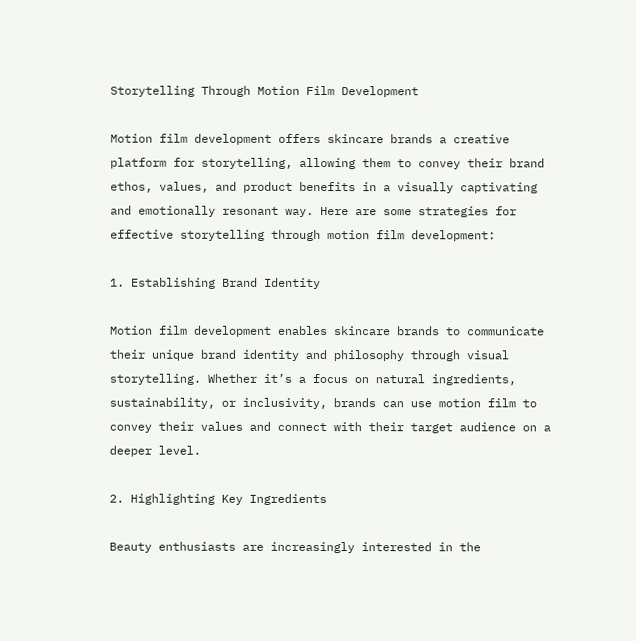Storytelling Through Motion Film Development

Motion film development offers skincare brands a creative platform for storytelling, allowing them to convey their brand ethos, values, and product benefits in a visually captivating and emotionally resonant way. Here are some strategies for effective storytelling through motion film development:

1. Establishing Brand Identity

Motion film development enables skincare brands to communicate their unique brand identity and philosophy through visual storytelling. Whether it’s a focus on natural ingredients, sustainability, or inclusivity, brands can use motion film to convey their values and connect with their target audience on a deeper level.

2. Highlighting Key Ingredients

Beauty enthusiasts are increasingly interested in the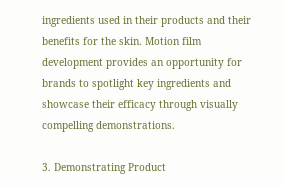ingredients used in their products and their benefits for the skin. Motion film development provides an opportunity for brands to spotlight key ingredients and showcase their efficacy through visually compelling demonstrations.

3. Demonstrating Product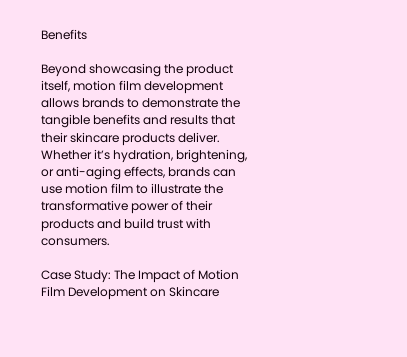Benefits

Beyond showcasing the product itself, motion film development allows brands to demonstrate the tangible benefits and results that their skincare products deliver. Whether it’s hydration, brightening, or anti-aging effects, brands can use motion film to illustrate the transformative power of their products and build trust with consumers.

Case Study: The Impact of Motion Film Development on Skincare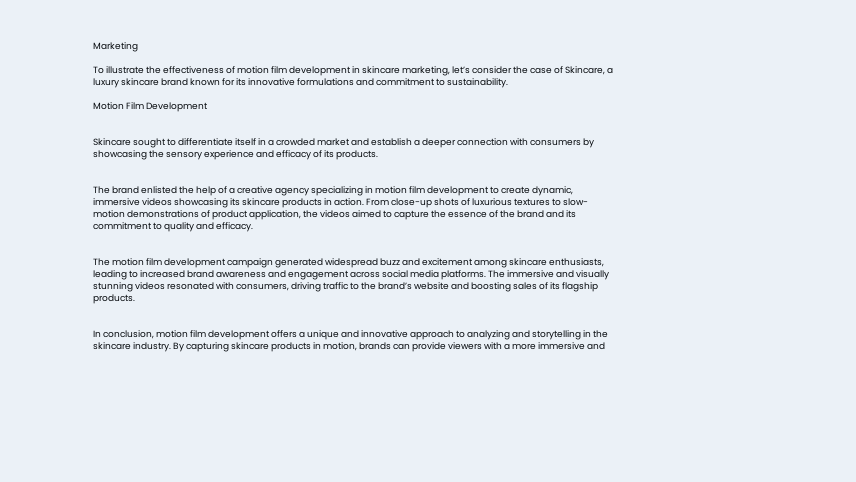Marketing

To illustrate the effectiveness of motion film development in skincare marketing, let’s consider the case of Skincare, a luxury skincare brand known for its innovative formulations and commitment to sustainability.

Motion Film Development


Skincare sought to differentiate itself in a crowded market and establish a deeper connection with consumers by showcasing the sensory experience and efficacy of its products.


The brand enlisted the help of a creative agency specializing in motion film development to create dynamic, immersive videos showcasing its skincare products in action. From close-up shots of luxurious textures to slow-motion demonstrations of product application, the videos aimed to capture the essence of the brand and its commitment to quality and efficacy.


The motion film development campaign generated widespread buzz and excitement among skincare enthusiasts, leading to increased brand awareness and engagement across social media platforms. The immersive and visually stunning videos resonated with consumers, driving traffic to the brand’s website and boosting sales of its flagship products.


In conclusion, motion film development offers a unique and innovative approach to analyzing and storytelling in the skincare industry. By capturing skincare products in motion, brands can provide viewers with a more immersive and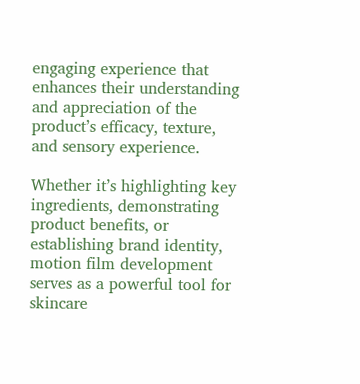engaging experience that enhances their understanding and appreciation of the product’s efficacy, texture, and sensory experience.

Whether it’s highlighting key ingredients, demonstrating product benefits, or establishing brand identity, motion film development serves as a powerful tool for skincare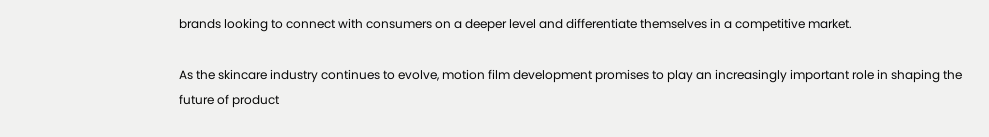brands looking to connect with consumers on a deeper level and differentiate themselves in a competitive market.

As the skincare industry continues to evolve, motion film development promises to play an increasingly important role in shaping the future of product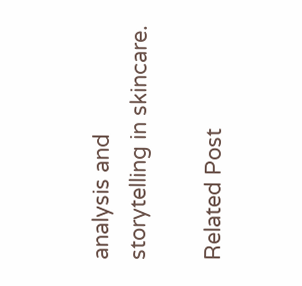analysis and storytelling in skincare.

Related Post